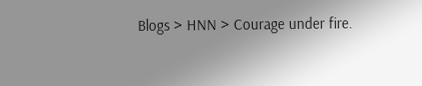Blogs > HNN > Courage under fire.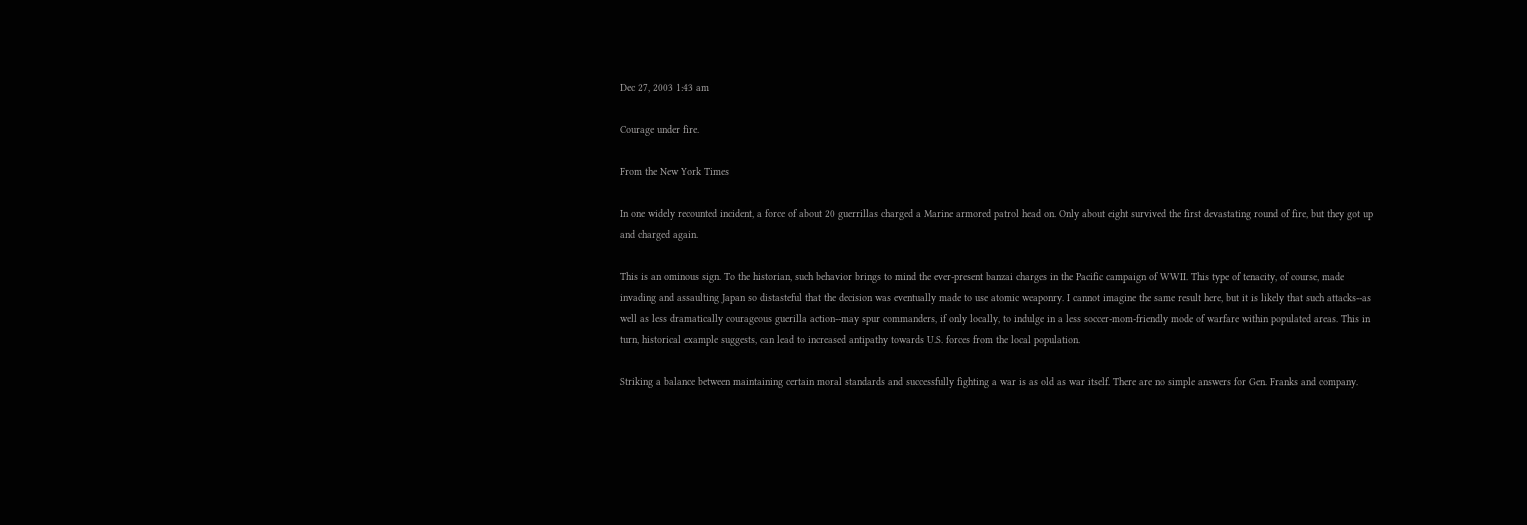Dec 27, 2003 1:43 am

Courage under fire.

From the New York Times

In one widely recounted incident, a force of about 20 guerrillas charged a Marine armored patrol head on. Only about eight survived the first devastating round of fire, but they got up and charged again.

This is an ominous sign. To the historian, such behavior brings to mind the ever-present banzai charges in the Pacific campaign of WWII. This type of tenacity, of course, made invading and assaulting Japan so distasteful that the decision was eventually made to use atomic weaponry. I cannot imagine the same result here, but it is likely that such attacks--as well as less dramatically courageous guerilla action--may spur commanders, if only locally, to indulge in a less soccer-mom-friendly mode of warfare within populated areas. This in turn, historical example suggests, can lead to increased antipathy towards U.S. forces from the local population.

Striking a balance between maintaining certain moral standards and successfully fighting a war is as old as war itself. There are no simple answers for Gen. Franks and company.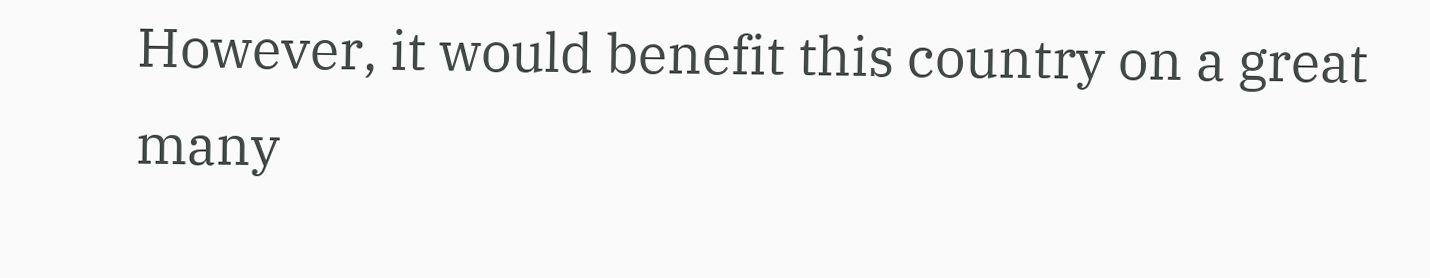However, it would benefit this country on a great many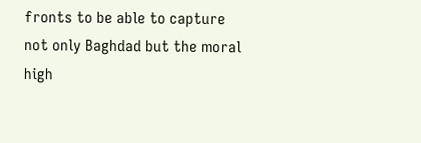fronts to be able to capture not only Baghdad but the moral high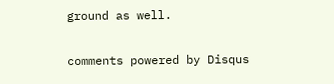ground as well.

comments powered by Disqus